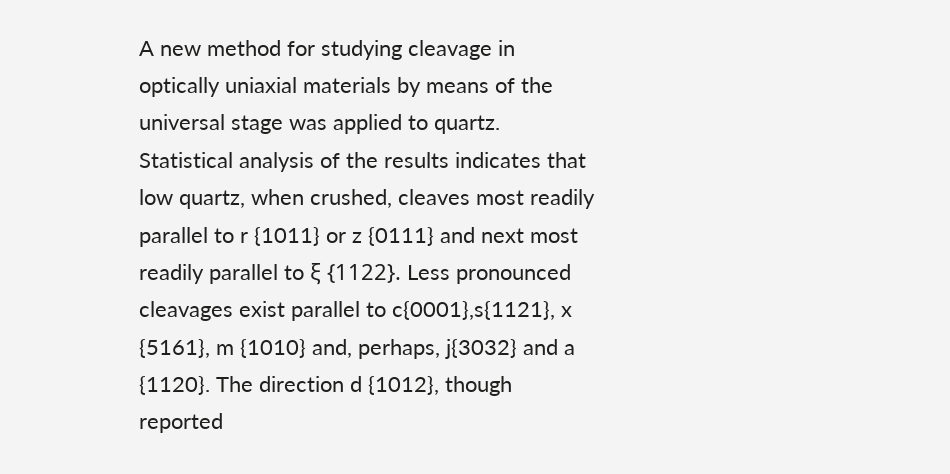A new method for studying cleavage in optically uniaxial materials by means of the universal stage was applied to quartz. Statistical analysis of the results indicates that low quartz, when crushed, cleaves most readily parallel to r {1011} or z {0111} and next most readily parallel to ξ {1122}. Less pronounced cleavages exist parallel to c{0001},s{1121}, x {5161}, m {1010} and, perhaps, j{3032} and a {1120}. The direction d {1012}, though reported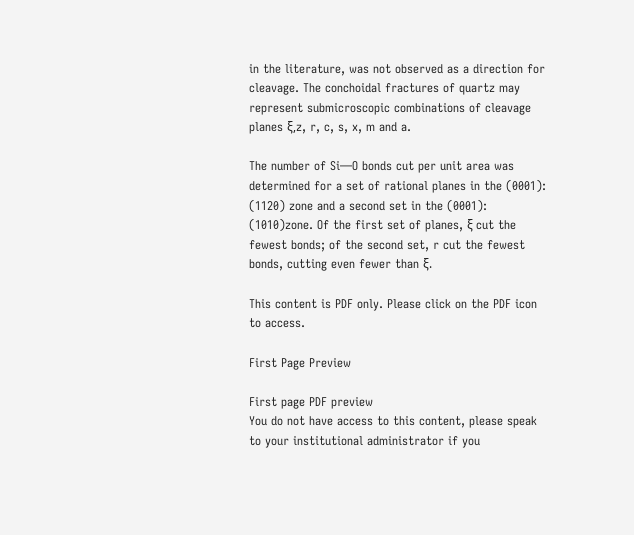in the literature, was not observed as a direction for cleavage. The conchoidal fractures of quartz may represent submicroscopic combinations of cleavage planes ξ,z, r, c, s, x, m and a.

The number of Si—O bonds cut per unit area was determined for a set of rational planes in the (0001): (1120) zone and a second set in the (0001): (1010)zone. Of the first set of planes, ξ cut the fewest bonds; of the second set, r cut the fewest bonds, cutting even fewer than ξ.

This content is PDF only. Please click on the PDF icon to access.

First Page Preview

First page PDF preview
You do not have access to this content, please speak to your institutional administrator if you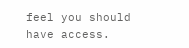feel you should have access.